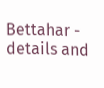Bettahar - details and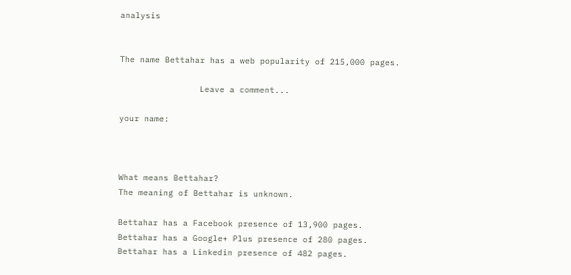analysis


The name Bettahar has a web popularity of 215,000 pages.

                Leave a comment...

your name:



What means Bettahar?
The meaning of Bettahar is unknown.

Bettahar has a Facebook presence of 13,900 pages.
Bettahar has a Google+ Plus presence of 280 pages.
Bettahar has a Linkedin presence of 482 pages.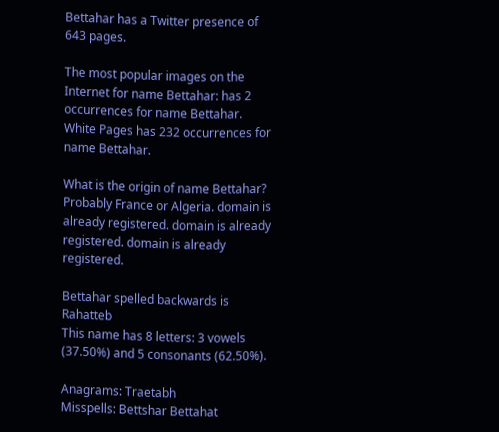Bettahar has a Twitter presence of 643 pages.

The most popular images on the Internet for name Bettahar: has 2 occurrences for name Bettahar.
White Pages has 232 occurrences for name Bettahar.

What is the origin of name Bettahar? Probably France or Algeria. domain is already registered. domain is already registered. domain is already registered.

Bettahar spelled backwards is Rahatteb
This name has 8 letters: 3 vowels (37.50%) and 5 consonants (62.50%).

Anagrams: Traetabh
Misspells: Bettshar Bettahat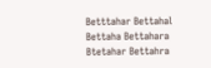Betttahar Bettahal Bettaha Bettahara Btetahar Bettahra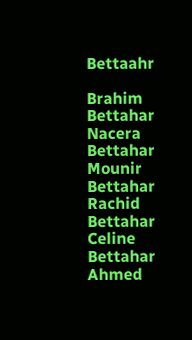Bettaahr

Brahim Bettahar
Nacera Bettahar
Mounir Bettahar
Rachid Bettahar
Celine Bettahar
Ahmed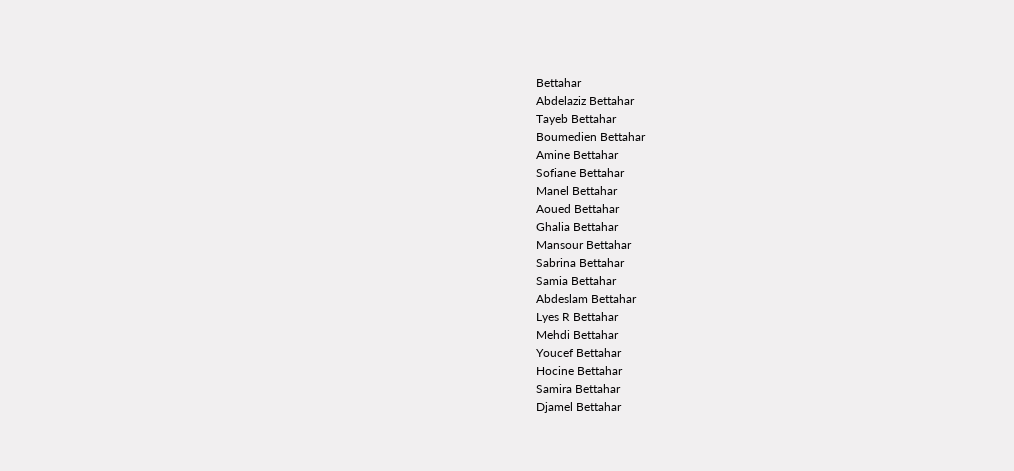Bettahar
Abdelaziz Bettahar
Tayeb Bettahar
Boumedien Bettahar
Amine Bettahar
Sofiane Bettahar
Manel Bettahar
Aoued Bettahar
Ghalia Bettahar
Mansour Bettahar
Sabrina Bettahar
Samia Bettahar
Abdeslam Bettahar
Lyes R Bettahar
Mehdi Bettahar
Youcef Bettahar
Hocine Bettahar
Samira Bettahar
Djamel Bettahar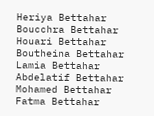Heriya Bettahar
Boucchra Bettahar
Houari Bettahar
Boutheina Bettahar
Lamia Bettahar
Abdelatif Bettahar
Mohamed Bettahar
Fatma Bettahar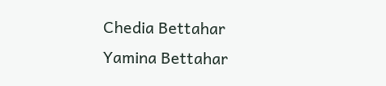Chedia Bettahar
Yamina Bettahar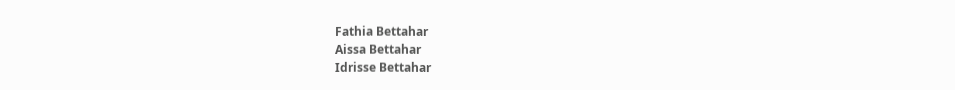Fathia Bettahar
Aissa Bettahar
Idrisse Bettahar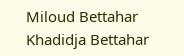Miloud Bettahar
Khadidja Bettahar